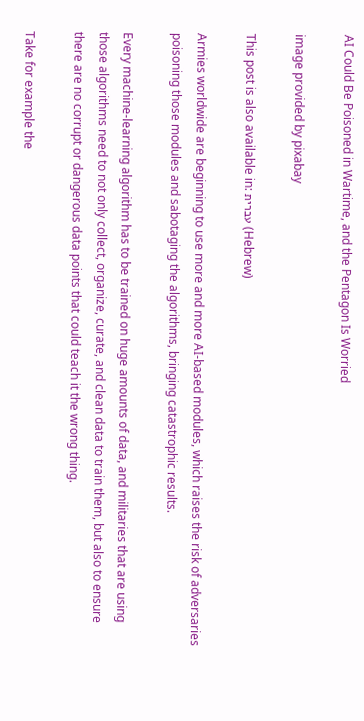AI Could Be Poisoned in Wartime, and the Pentagon Is Worried

image provided by pixabay

This post is also available in: עברית (Hebrew)

Armies worldwide are beginning to use more and more AI-based modules, which raises the risk of adversaries poisoning those modules and sabotaging the algorithms, bringing catastrophic results.

Every machine-learning algorithm has to be trained on huge amounts of data, and militaries that are using those algorithms need to not only collect, organize, curate, and clean data to train them, but also to ensure there are no corrupt or dangerous data points that could teach it the wrong thing.

Take for example the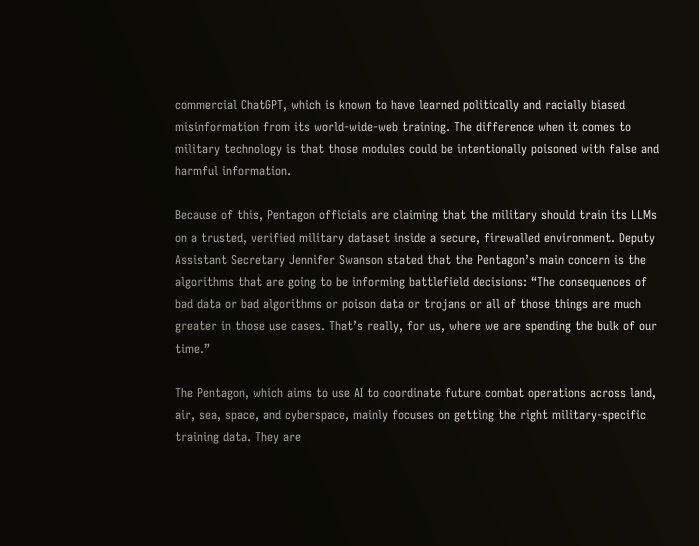commercial ChatGPT, which is known to have learned politically and racially biased misinformation from its world-wide-web training. The difference when it comes to military technology is that those modules could be intentionally poisoned with false and harmful information.

Because of this, Pentagon officials are claiming that the military should train its LLMs on a trusted, verified military dataset inside a secure, firewalled environment. Deputy Assistant Secretary Jennifer Swanson stated that the Pentagon’s main concern is the algorithms that are going to be informing battlefield decisions: “The consequences of bad data or bad algorithms or poison data or trojans or all of those things are much greater in those use cases. That’s really, for us, where we are spending the bulk of our time.”

The Pentagon, which aims to use AI to coordinate future combat operations across land, air, sea, space, and cyberspace, mainly focuses on getting the right military-specific training data. They are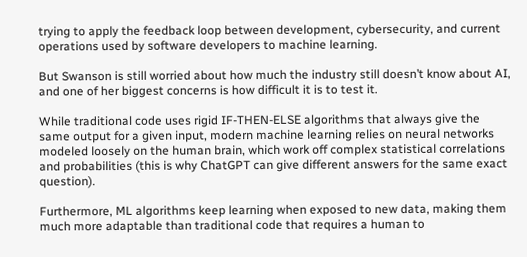trying to apply the feedback loop between development, cybersecurity, and current operations used by software developers to machine learning.

But Swanson is still worried about how much the industry still doesn’t know about AI, and one of her biggest concerns is how difficult it is to test it.

While traditional code uses rigid IF-THEN-ELSE algorithms that always give the same output for a given input, modern machine learning relies on neural networks modeled loosely on the human brain, which work off complex statistical correlations and probabilities (this is why ChatGPT can give different answers for the same exact question).

Furthermore, ML algorithms keep learning when exposed to new data, making them much more adaptable than traditional code that requires a human to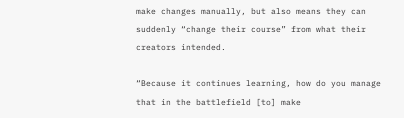make changes manually, but also means they can suddenly “change their course” from what their creators intended.

“Because it continues learning, how do you manage that in the battlefield [to] make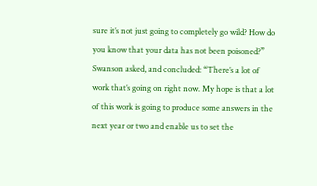sure it’s not just going to completely go wild? How do you know that your data has not been poisoned?” Swanson asked, and concluded: “There’s a lot of work that’s going on right now. My hope is that a lot of this work is going to produce some answers in the next year or two and enable us to set the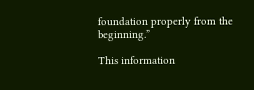foundation properly from the beginning.”

This information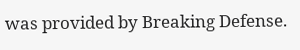was provided by Breaking Defense.